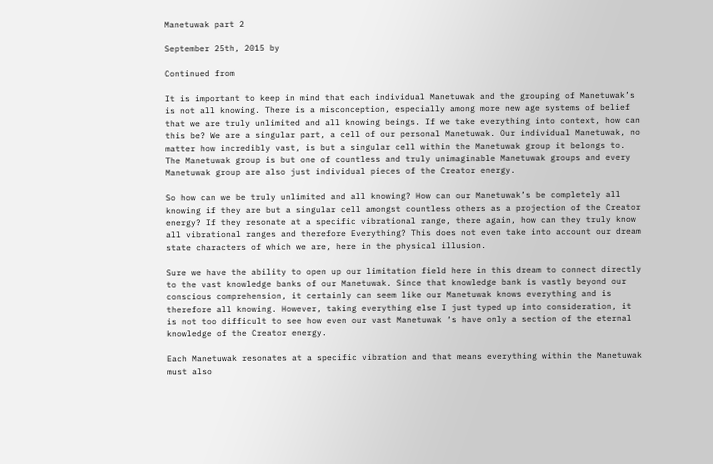Manetuwak part 2

September 25th, 2015 by

Continued from

It is important to keep in mind that each individual Manetuwak and the grouping of Manetuwak’s is not all knowing. There is a misconception, especially among more new age systems of belief that we are truly unlimited and all knowing beings. If we take everything into context, how can this be? We are a singular part, a cell of our personal Manetuwak. Our individual Manetuwak, no matter how incredibly vast, is but a singular cell within the Manetuwak group it belongs to. The Manetuwak group is but one of countless and truly unimaginable Manetuwak groups and every Manetuwak group are also just individual pieces of the Creator energy.

So how can we be truly unlimited and all knowing? How can our Manetuwak’s be completely all knowing if they are but a singular cell amongst countless others as a projection of the Creator energy? If they resonate at a specific vibrational range, there again, how can they truly know all vibrational ranges and therefore Everything? This does not even take into account our dream state characters of which we are, here in the physical illusion.

Sure we have the ability to open up our limitation field here in this dream to connect directly to the vast knowledge banks of our Manetuwak. Since that knowledge bank is vastly beyond our conscious comprehension, it certainly can seem like our Manetuwak knows everything and is therefore all knowing. However, taking everything else I just typed up into consideration, it is not too difficult to see how even our vast Manetuwak ‘s have only a section of the eternal knowledge of the Creator energy.

Each Manetuwak resonates at a specific vibration and that means everything within the Manetuwak must also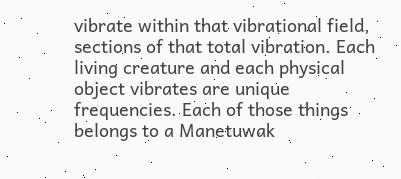vibrate within that vibrational field, sections of that total vibration. Each living creature and each physical object vibrates are unique frequencies. Each of those things belongs to a Manetuwak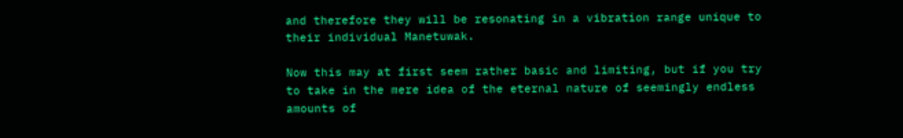and therefore they will be resonating in a vibration range unique to their individual Manetuwak.

Now this may at first seem rather basic and limiting, but if you try to take in the mere idea of the eternal nature of seemingly endless amounts of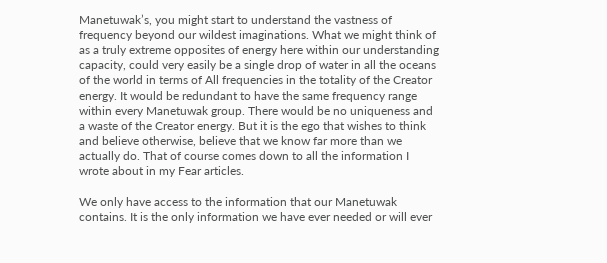Manetuwak’s, you might start to understand the vastness of frequency beyond our wildest imaginations. What we might think of as a truly extreme opposites of energy here within our understanding capacity, could very easily be a single drop of water in all the oceans of the world in terms of All frequencies in the totality of the Creator energy. It would be redundant to have the same frequency range within every Manetuwak group. There would be no uniqueness and a waste of the Creator energy. But it is the ego that wishes to think and believe otherwise, believe that we know far more than we actually do. That of course comes down to all the information I wrote about in my Fear articles.

We only have access to the information that our Manetuwak contains. It is the only information we have ever needed or will ever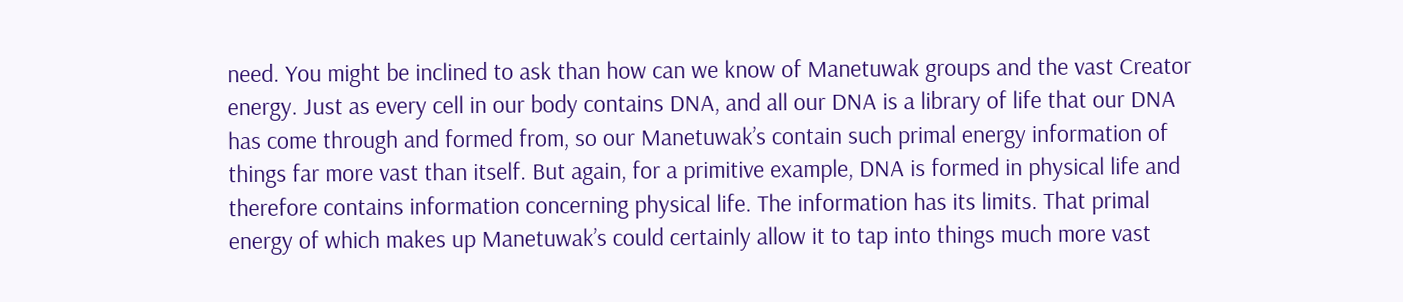need. You might be inclined to ask than how can we know of Manetuwak groups and the vast Creator energy. Just as every cell in our body contains DNA, and all our DNA is a library of life that our DNA has come through and formed from, so our Manetuwak’s contain such primal energy information of things far more vast than itself. But again, for a primitive example, DNA is formed in physical life and therefore contains information concerning physical life. The information has its limits. That primal energy of which makes up Manetuwak’s could certainly allow it to tap into things much more vast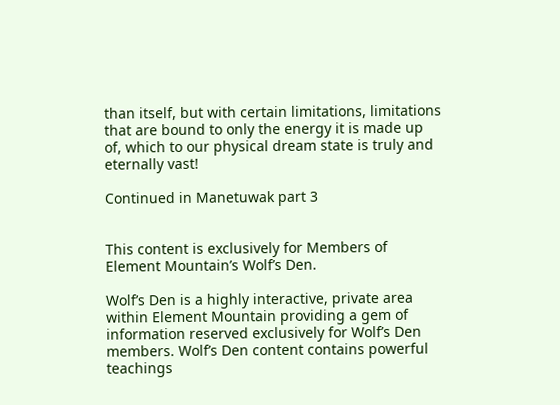than itself, but with certain limitations, limitations that are bound to only the energy it is made up of, which to our physical dream state is truly and eternally vast!

Continued in Manetuwak part 3


This content is exclusively for Members of Element Mountain’s Wolf’s Den.

Wolf’s Den is a highly interactive, private area within Element Mountain providing a gem of information reserved exclusively for Wolf’s Den members. Wolf’s Den content contains powerful teachings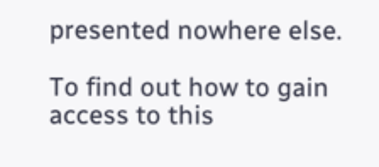presented nowhere else.

To find out how to gain access to this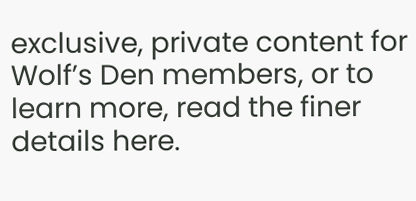exclusive, private content for Wolf’s Den members, or to learn more, read the finer details here.